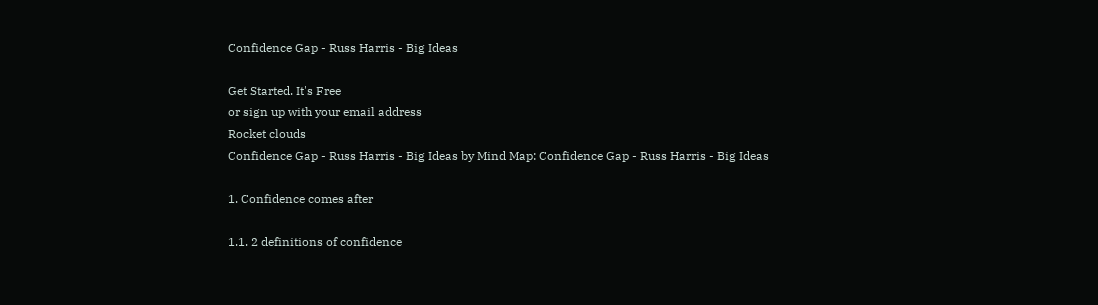Confidence Gap - Russ Harris - Big Ideas

Get Started. It's Free
or sign up with your email address
Rocket clouds
Confidence Gap - Russ Harris - Big Ideas by Mind Map: Confidence Gap - Russ Harris - Big Ideas

1. Confidence comes after

1.1. 2 definitions of confidence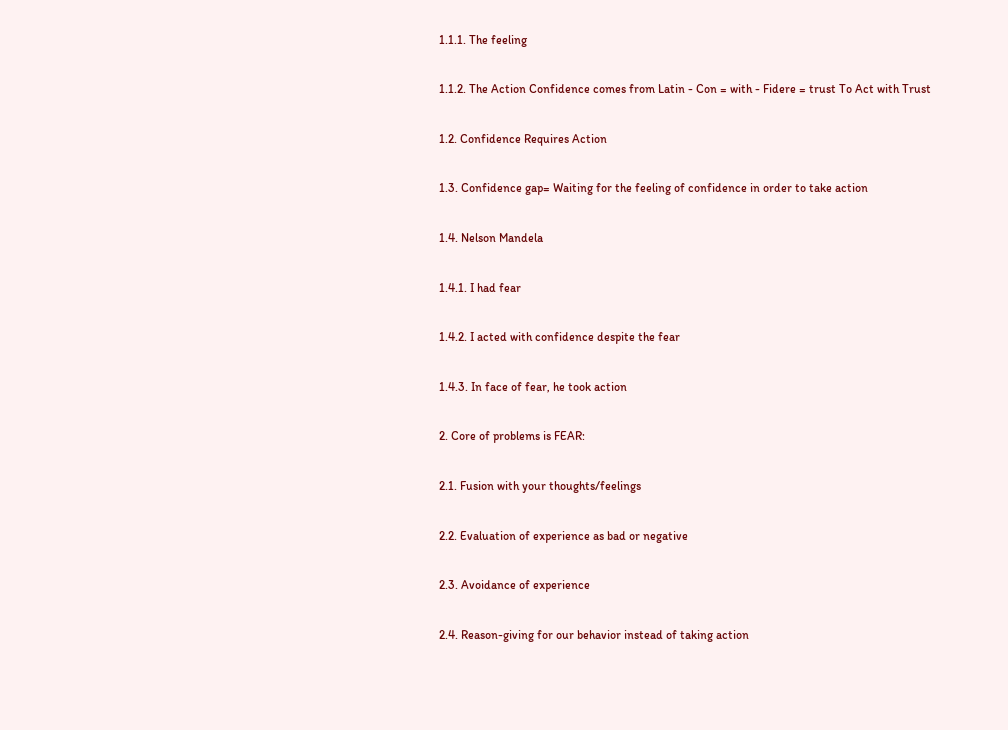1.1.1. The feeling

1.1.2. The Action Confidence comes from Latin - Con = with - Fidere = trust To Act with Trust

1.2. Confidence Requires Action

1.3. Confidence gap= Waiting for the feeling of confidence in order to take action

1.4. Nelson Mandela

1.4.1. I had fear

1.4.2. I acted with confidence despite the fear

1.4.3. In face of fear, he took action

2. Core of problems is FEAR:

2.1. Fusion with your thoughts/feelings

2.2. Evaluation of experience as bad or negative

2.3. Avoidance of experience

2.4. Reason-giving for our behavior instead of taking action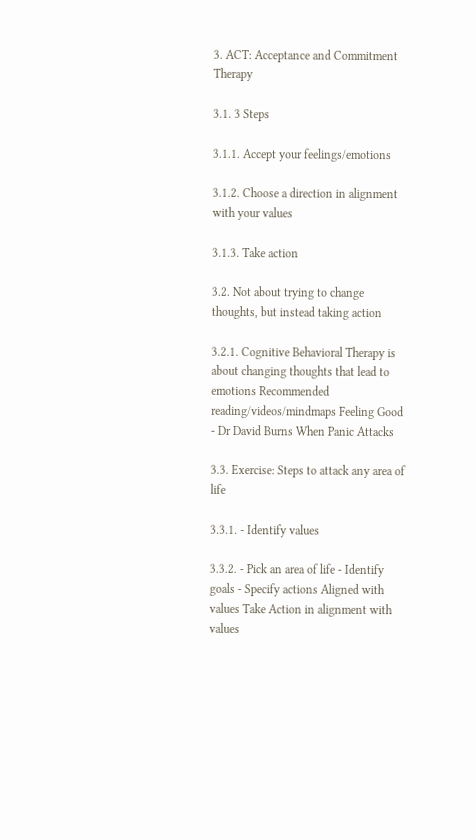3. ACT: Acceptance and Commitment Therapy

3.1. 3 Steps

3.1.1. Accept your feelings/emotions

3.1.2. Choose a direction in alignment with your values

3.1.3. Take action

3.2. Not about trying to change thoughts, but instead taking action

3.2.1. Cognitive Behavioral Therapy is about changing thoughts that lead to emotions Recommended reading/videos/mindmaps Feeling Good - Dr David Burns When Panic Attacks

3.3. Exercise: Steps to attack any area of life

3.3.1. - Identify values

3.3.2. - Pick an area of life - Identify goals - Specify actions Aligned with values Take Action in alignment with values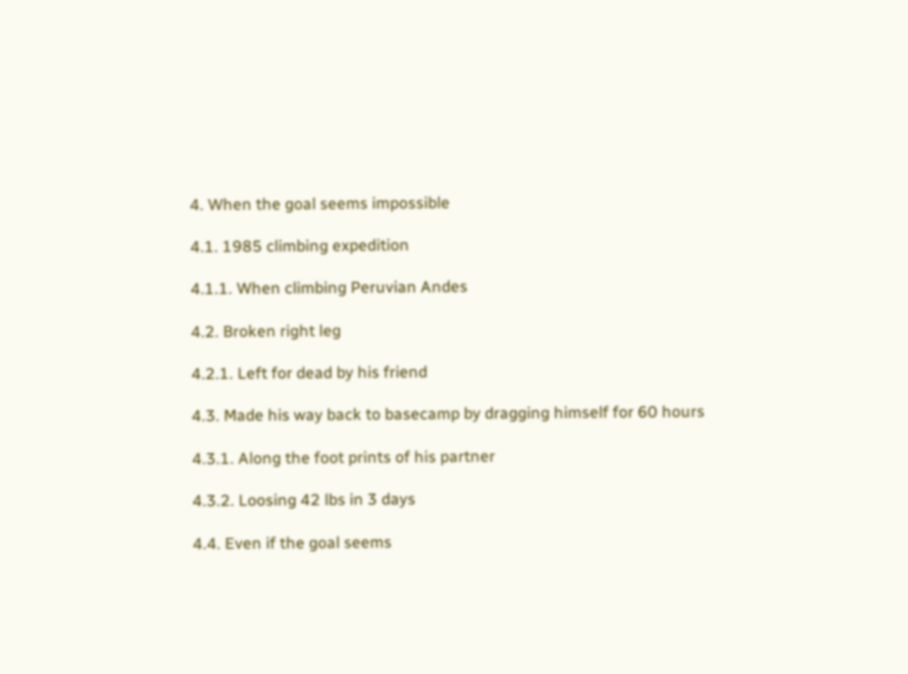4. When the goal seems impossible

4.1. 1985 climbing expedition

4.1.1. When climbing Peruvian Andes

4.2. Broken right leg

4.2.1. Left for dead by his friend

4.3. Made his way back to basecamp by dragging himself for 60 hours

4.3.1. Along the foot prints of his partner

4.3.2. Loosing 42 lbs in 3 days

4.4. Even if the goal seems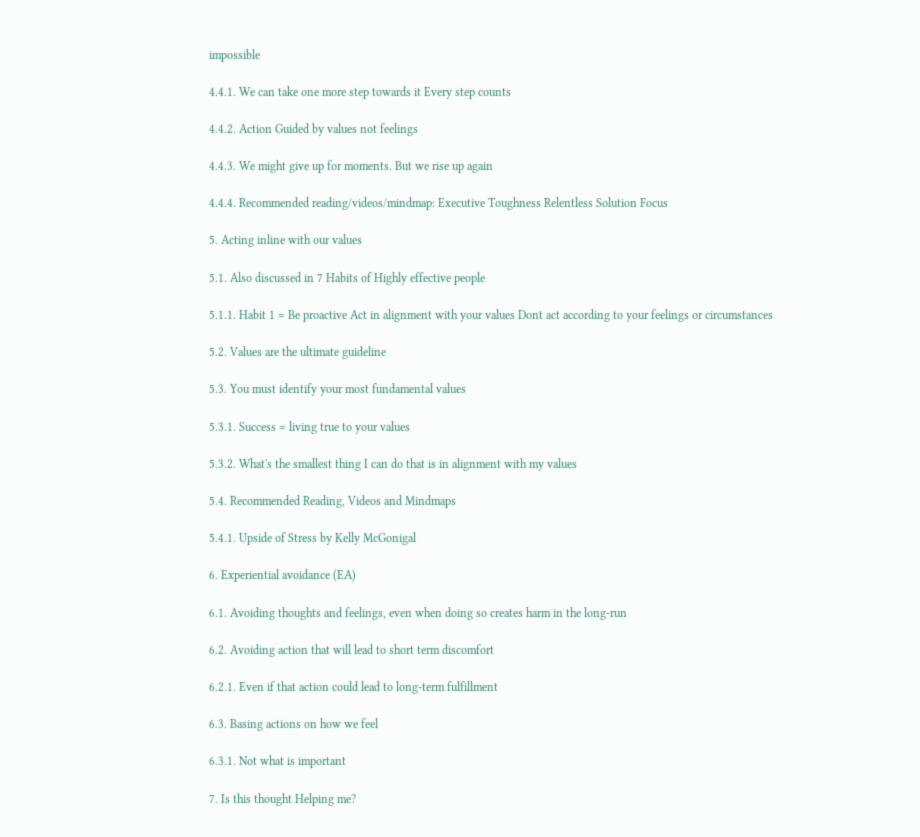impossible

4.4.1. We can take one more step towards it Every step counts

4.4.2. Action Guided by values not feelings

4.4.3. We might give up for moments. But we rise up again

4.4.4. Recommended reading/videos/mindmap: Executive Toughness Relentless Solution Focus

5. Acting inline with our values

5.1. Also discussed in 7 Habits of Highly effective people

5.1.1. Habit 1 = Be proactive Act in alignment with your values Dont act according to your feelings or circumstances

5.2. Values are the ultimate guideline

5.3. You must identify your most fundamental values

5.3.1. Success = living true to your values

5.3.2. What's the smallest thing I can do that is in alignment with my values

5.4. Recommended Reading, Videos and Mindmaps

5.4.1. Upside of Stress by Kelly McGonigal

6. Experiential avoidance (EA)

6.1. Avoiding thoughts and feelings, even when doing so creates harm in the long-run

6.2. Avoiding action that will lead to short term discomfort

6.2.1. Even if that action could lead to long-term fulfillment

6.3. Basing actions on how we feel

6.3.1. Not what is important

7. Is this thought Helping me?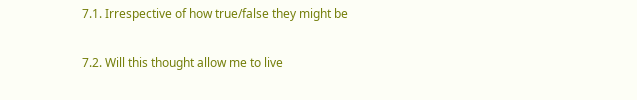7.1. Irrespective of how true/false they might be

7.2. Will this thought allow me to live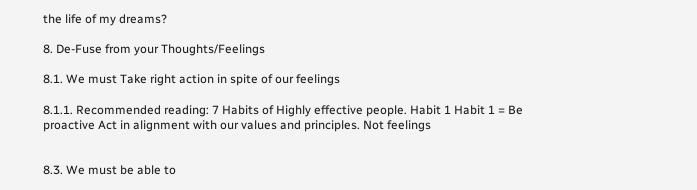the life of my dreams?

8. De-Fuse from your Thoughts/Feelings

8.1. We must Take right action in spite of our feelings

8.1.1. Recommended reading: 7 Habits of Highly effective people. Habit 1 Habit 1 = Be proactive Act in alignment with our values and principles. Not feelings


8.3. We must be able to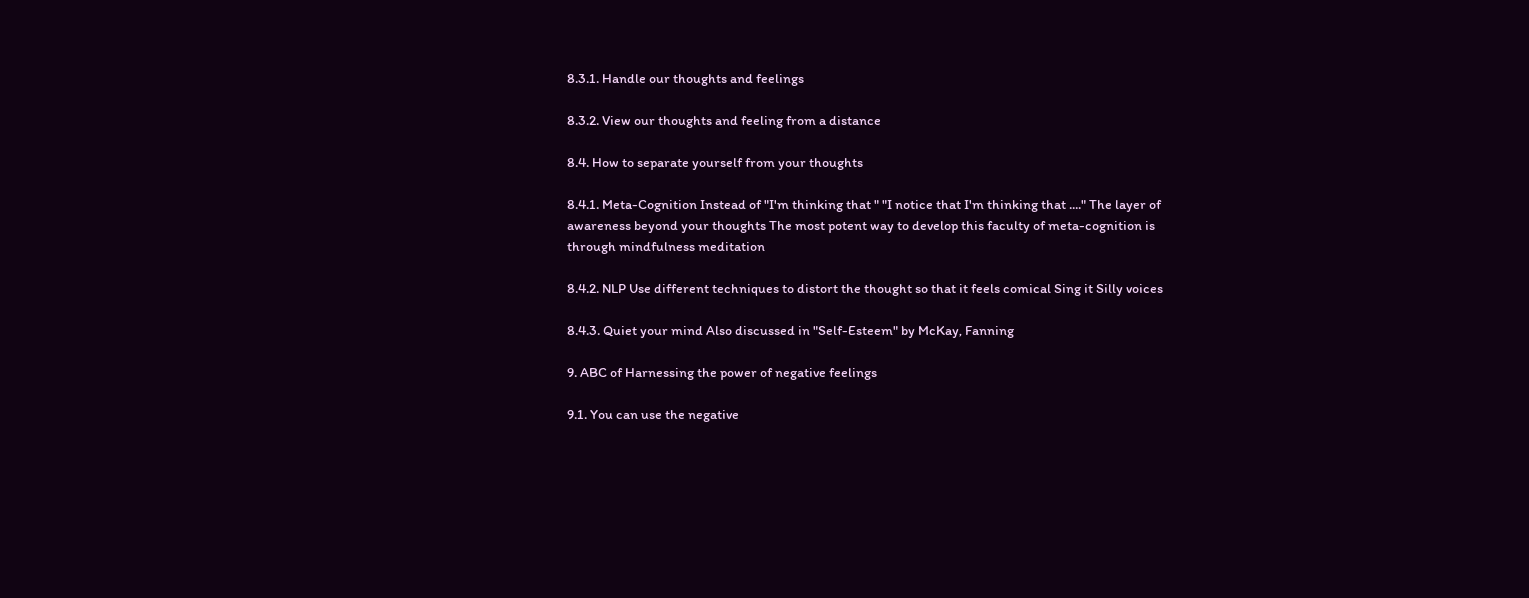8.3.1. Handle our thoughts and feelings

8.3.2. View our thoughts and feeling from a distance

8.4. How to separate yourself from your thoughts

8.4.1. Meta-Cognition Instead of "I'm thinking that " "I notice that I'm thinking that ...." The layer of awareness beyond your thoughts The most potent way to develop this faculty of meta-cognition is through mindfulness meditation

8.4.2. NLP Use different techniques to distort the thought so that it feels comical Sing it Silly voices

8.4.3. Quiet your mind Also discussed in "Self-Esteem" by McKay, Fanning

9. ABC of Harnessing the power of negative feelings

9.1. You can use the negative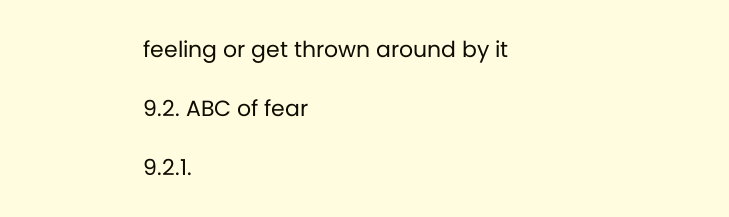feeling or get thrown around by it

9.2. ABC of fear

9.2.1.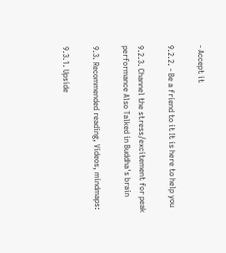- Accept it

9.2.2. - Be a friend to it It is here to help you

9.2.3. Channel the stress/excitement for peak performance Also Talked in Buddha's brain

9.3. Recommended reading, Videos, mindmaps:

9.3.1. Upside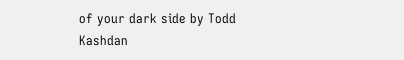of your dark side by Todd Kashdan